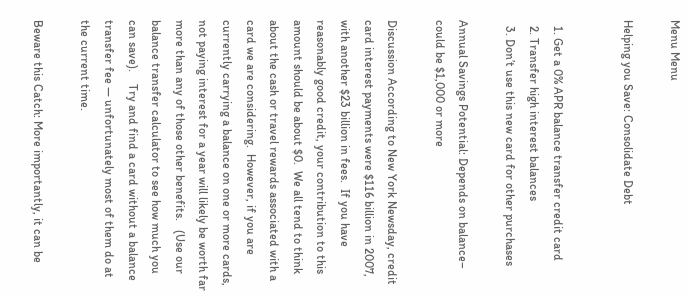Menu Menu

Helping you Save: Consolidate Debt


  1. Get a 0% APR balance transfer credit card
  2. Transfer high interest balances
  3. Don’t use this new card for other purchases

Annual Savings Potential: Depends on balance– could be $1,000 or more

Discussion According to New York Newsday, credit card interest payments were $116 billion in 2007, with another $23 billion in fees.  If you have reasonably good credit, your contribution to this amount should be about $0.  We all tend to think about the cash or travel rewards associated with a card we are considering.  However, if you are currently carrying a balance on one or more cards, not paying interest for a year will likely be worth far more than any of those other benefits.   (Use our balance transfer calculator to see how much you can save).    Try and find a card without a balance transfer fee — unfortunately most of them do at the current time.

Beware this Catch: More importantly, it can be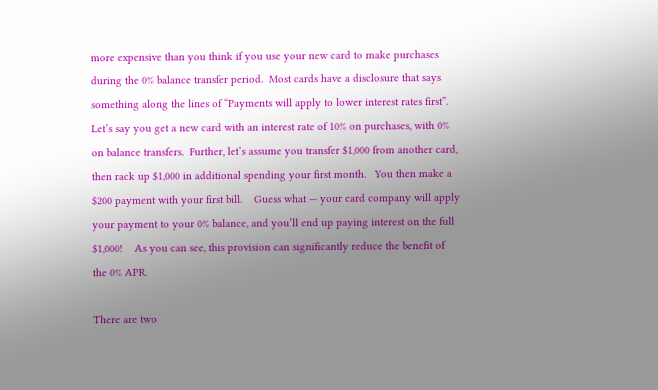more expensive than you think if you use your new card to make purchases during the 0% balance transfer period.  Most cards have a disclosure that says something along the lines of “Payments will apply to lower interest rates first”.    Let’s say you get a new card with an interest rate of 10% on purchases, with 0% on balance transfers.  Further, let’s assume you transfer $1,000 from another card, then rack up $1,000 in additional spending your first month.   You then make a $200 payment with your first bill.    Guess what — your card company will apply your payment to your 0% balance, and you’ll end up paying interest on the full $1,000!    As you can see, this provision can significantly reduce the benefit of the 0% APR.

There are two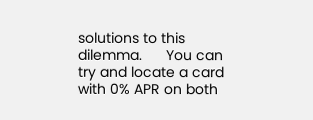solutions to this dilemma.      You can try and locate a card with 0% APR on both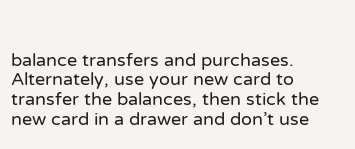balance transfers and purchases.   Alternately, use your new card to transfer the balances, then stick the new card in a drawer and don’t use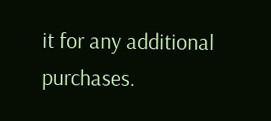it for any additional purchases.